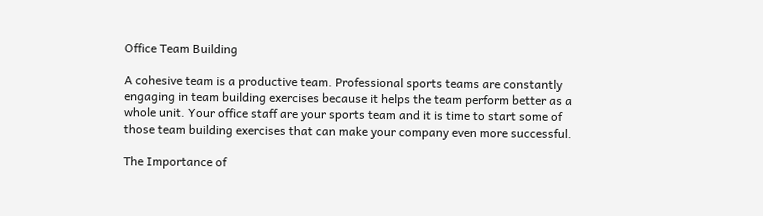Office Team Building

A cohesive team is a productive team. Professional sports teams are constantly engaging in team building exercises because it helps the team perform better as a whole unit. Your office staff are your sports team and it is time to start some of those team building exercises that can make your company even more successful.

The Importance of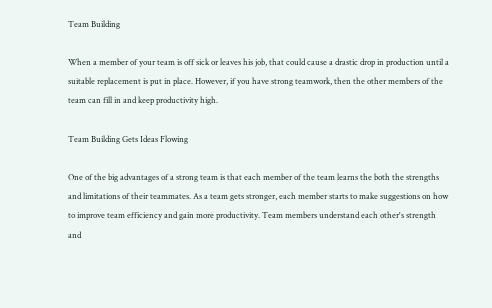Team Building

When a member of your team is off sick or leaves his job, that could cause a drastic drop in production until a suitable replacement is put in place. However, if you have strong teamwork, then the other members of the team can fill in and keep productivity high.

Team Building Gets Ideas Flowing

One of the big advantages of a strong team is that each member of the team learns the both the strengths and limitations of their teammates. As a team gets stronger, each member starts to make suggestions on how to improve team efficiency and gain more productivity. Team members understand each other's strength and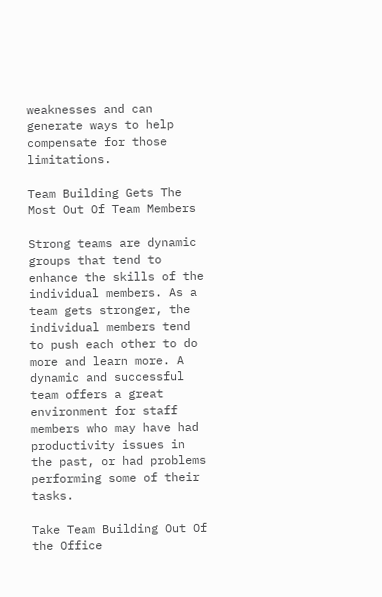weaknesses and can generate ways to help compensate for those limitations.

Team Building Gets The Most Out Of Team Members

Strong teams are dynamic groups that tend to enhance the skills of the individual members. As a team gets stronger, the individual members tend to push each other to do more and learn more. A dynamic and successful team offers a great environment for staff members who may have had productivity issues in the past, or had problems performing some of their tasks.

Take Team Building Out Of the Office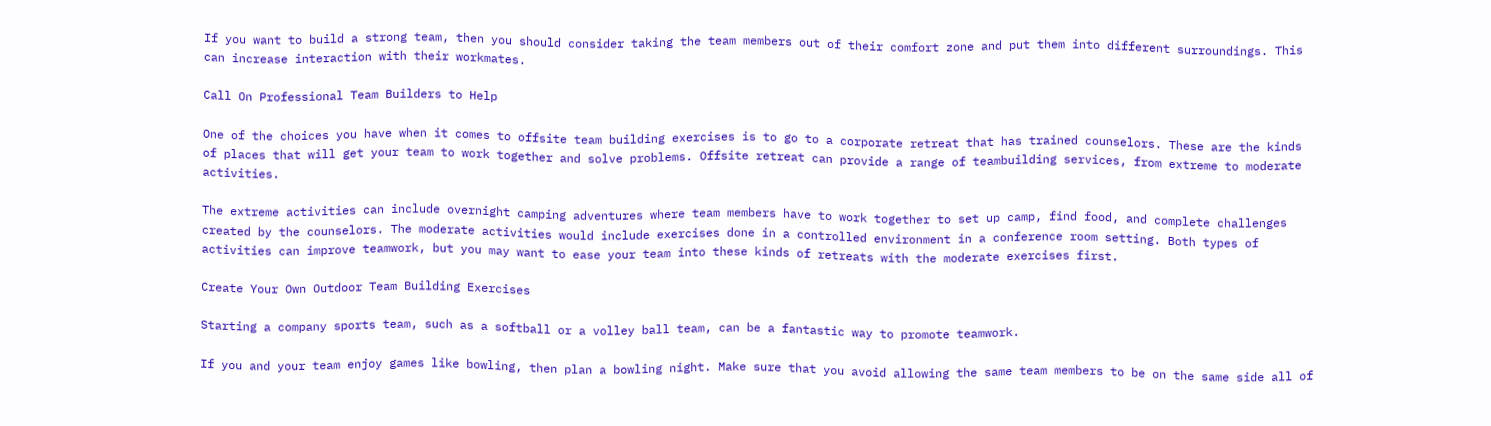If you want to build a strong team, then you should consider taking the team members out of their comfort zone and put them into different surroundings. This can increase interaction with their workmates.

Call On Professional Team Builders to Help

One of the choices you have when it comes to offsite team building exercises is to go to a corporate retreat that has trained counselors. These are the kinds of places that will get your team to work together and solve problems. Offsite retreat can provide a range of teambuilding services, from extreme to moderate activities.

The extreme activities can include overnight camping adventures where team members have to work together to set up camp, find food, and complete challenges created by the counselors. The moderate activities would include exercises done in a controlled environment in a conference room setting. Both types of activities can improve teamwork, but you may want to ease your team into these kinds of retreats with the moderate exercises first.

Create Your Own Outdoor Team Building Exercises

Starting a company sports team, such as a softball or a volley ball team, can be a fantastic way to promote teamwork.

If you and your team enjoy games like bowling, then plan a bowling night. Make sure that you avoid allowing the same team members to be on the same side all of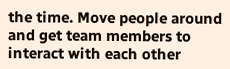the time. Move people around and get team members to interact with each other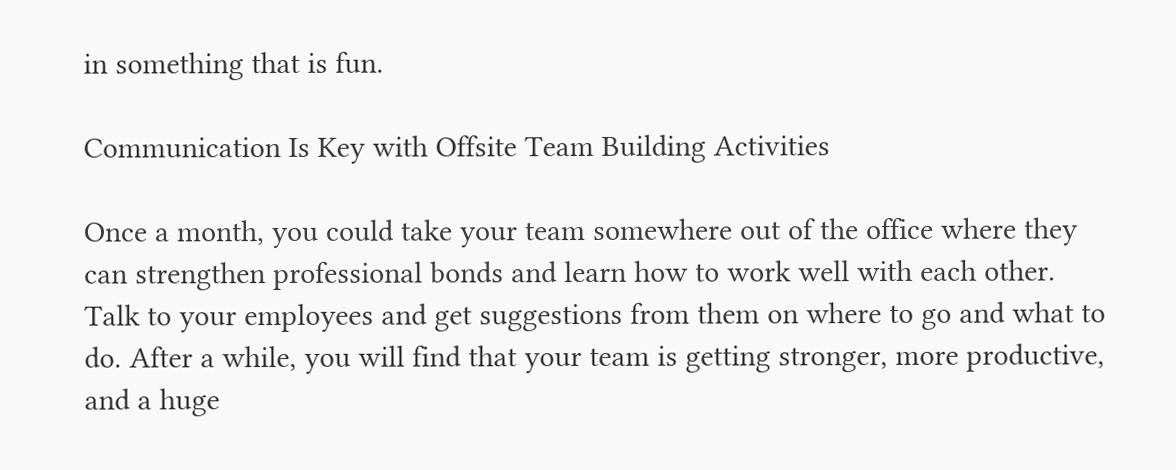in something that is fun.

Communication Is Key with Offsite Team Building Activities

Once a month, you could take your team somewhere out of the office where they can strengthen professional bonds and learn how to work well with each other. Talk to your employees and get suggestions from them on where to go and what to do. After a while, you will find that your team is getting stronger, more productive, and a huge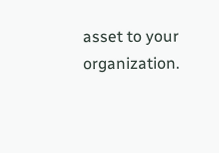asset to your organization.